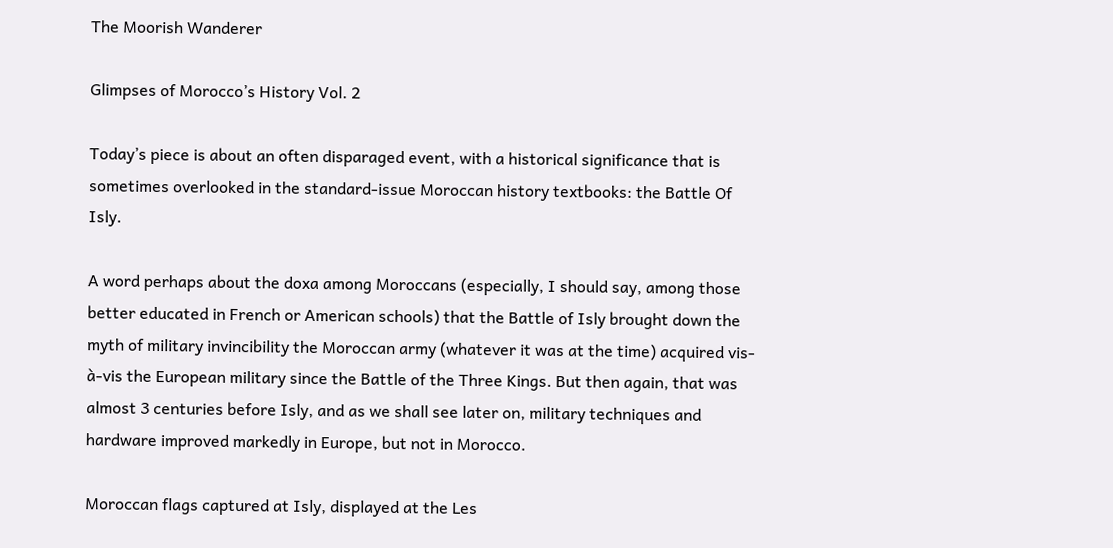The Moorish Wanderer

Glimpses of Morocco’s History Vol. 2

Today’s piece is about an often disparaged event, with a historical significance that is sometimes overlooked in the standard-issue Moroccan history textbooks: the Battle Of Isly.

A word perhaps about the doxa among Moroccans (especially, I should say, among those better educated in French or American schools) that the Battle of Isly brought down the myth of military invincibility the Moroccan army (whatever it was at the time) acquired vis-à-vis the European military since the Battle of the Three Kings. But then again, that was almost 3 centuries before Isly, and as we shall see later on, military techniques and hardware improved markedly in Europe, but not in Morocco.

Moroccan flags captured at Isly, displayed at the Les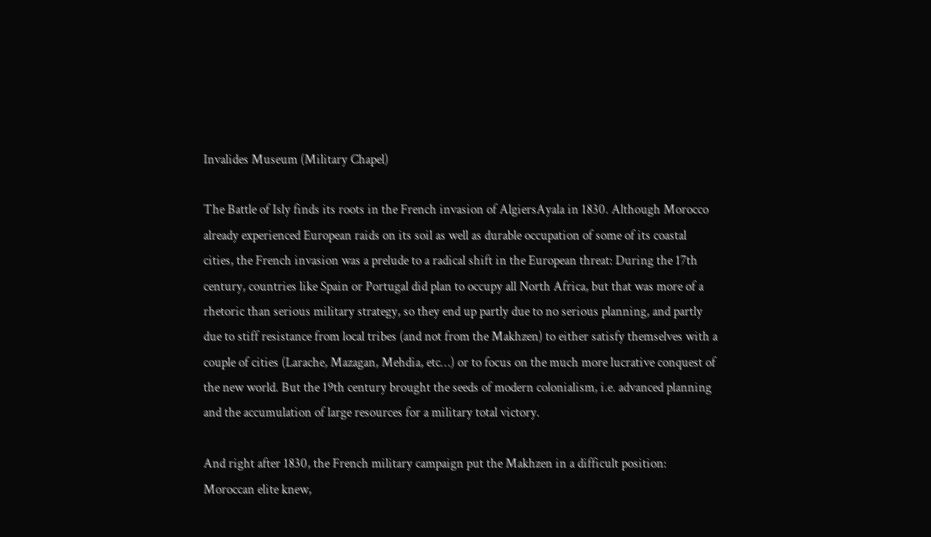Invalides Museum (Military Chapel)

The Battle of Isly finds its roots in the French invasion of AlgiersAyala in 1830. Although Morocco already experienced European raids on its soil as well as durable occupation of some of its coastal cities, the French invasion was a prelude to a radical shift in the European threat: During the 17th century, countries like Spain or Portugal did plan to occupy all North Africa, but that was more of a rhetoric than serious military strategy, so they end up partly due to no serious planning, and partly due to stiff resistance from local tribes (and not from the Makhzen) to either satisfy themselves with a couple of cities (Larache, Mazagan, Mehdia, etc…) or to focus on the much more lucrative conquest of the new world. But the 19th century brought the seeds of modern colonialism, i.e. advanced planning and the accumulation of large resources for a military total victory.

And right after 1830, the French military campaign put the Makhzen in a difficult position: Moroccan elite knew,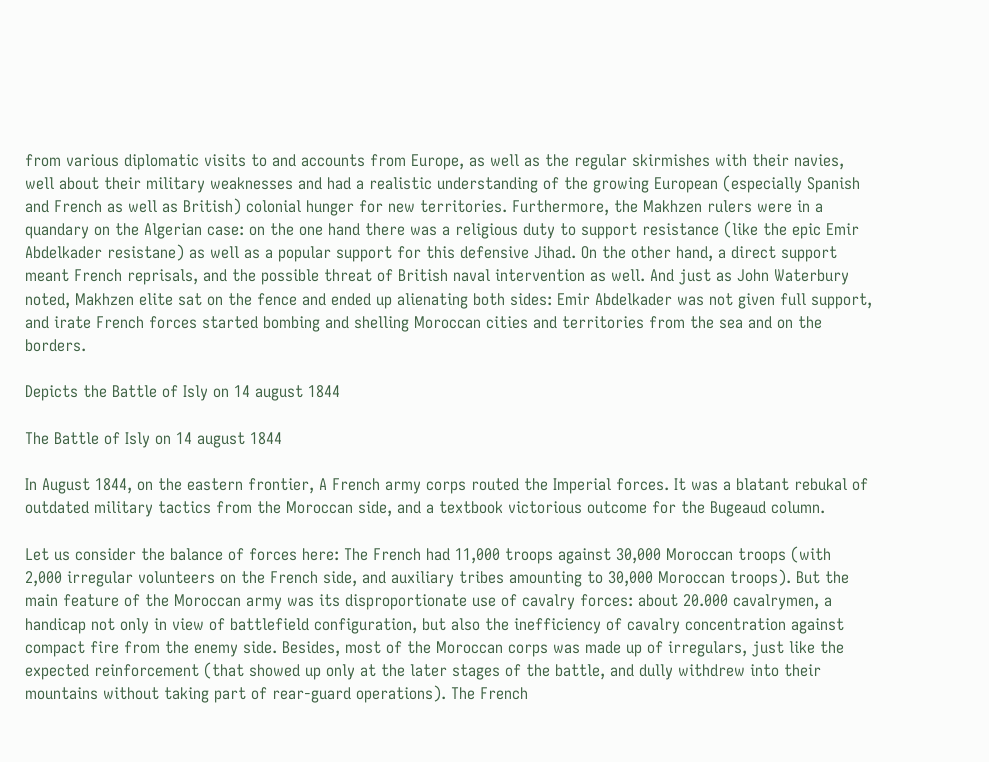from various diplomatic visits to and accounts from Europe, as well as the regular skirmishes with their navies, well about their military weaknesses and had a realistic understanding of the growing European (especially Spanish and French as well as British) colonial hunger for new territories. Furthermore, the Makhzen rulers were in a quandary on the Algerian case: on the one hand there was a religious duty to support resistance (like the epic Emir Abdelkader resistane) as well as a popular support for this defensive Jihad. On the other hand, a direct support meant French reprisals, and the possible threat of British naval intervention as well. And just as John Waterbury noted, Makhzen elite sat on the fence and ended up alienating both sides: Emir Abdelkader was not given full support, and irate French forces started bombing and shelling Moroccan cities and territories from the sea and on the borders.

Depicts the Battle of Isly on 14 august 1844

The Battle of Isly on 14 august 1844

In August 1844, on the eastern frontier, A French army corps routed the Imperial forces. It was a blatant rebukal of outdated military tactics from the Moroccan side, and a textbook victorious outcome for the Bugeaud column.

Let us consider the balance of forces here: The French had 11,000 troops against 30,000 Moroccan troops (with 2,000 irregular volunteers on the French side, and auxiliary tribes amounting to 30,000 Moroccan troops). But the main feature of the Moroccan army was its disproportionate use of cavalry forces: about 20.000 cavalrymen, a handicap not only in view of battlefield configuration, but also the inefficiency of cavalry concentration against compact fire from the enemy side. Besides, most of the Moroccan corps was made up of irregulars, just like the expected reinforcement (that showed up only at the later stages of the battle, and dully withdrew into their mountains without taking part of rear-guard operations). The French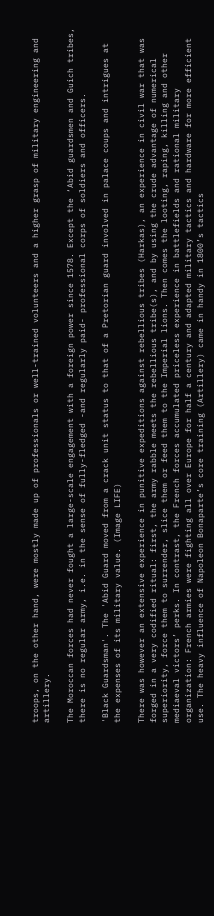troops, on the other hand, were mostly made up of professionals or well-trained volunteers and a higher grasp of military engineering and artillery.

The Moroccan forces had never fought a large-scale engagement with a foreign power since 1578. Except the ‘Abid guardsmen and Guich tribes, there is no regular army, i.e. in the sense of fully-fledged -and regularly paid- professional corps of soldiers and officers.

'Black Guardsman'. The 'Abid Guard moved from a crack unit status to that of a Pretorian guard involved in palace coups and intrigues at the expenses of its military value. (Image LIFE)

There was however an extensive experience in punitive expeditions against rebellious tribes (Harkas), an experience in civil war that was forged in a very codified ritual: first, the army rabble meets the rebellious tribe(s), and by using the crude advantage of numerical superiority, force them to surrender, slice them or feed them to the Imperial lions. Then comes the looting, raping, killing and other mediaeval victors’ perks. In contrast, the French forces accumulated priceless experience in battlefields and rational military organization: French armies were fighting all over Europe for half a century and adapted military tactics and hardware for more efficient use. The heavy influence of Napoleon Bonaparte’s core training (Artillery) came in handy in 1800’s tactics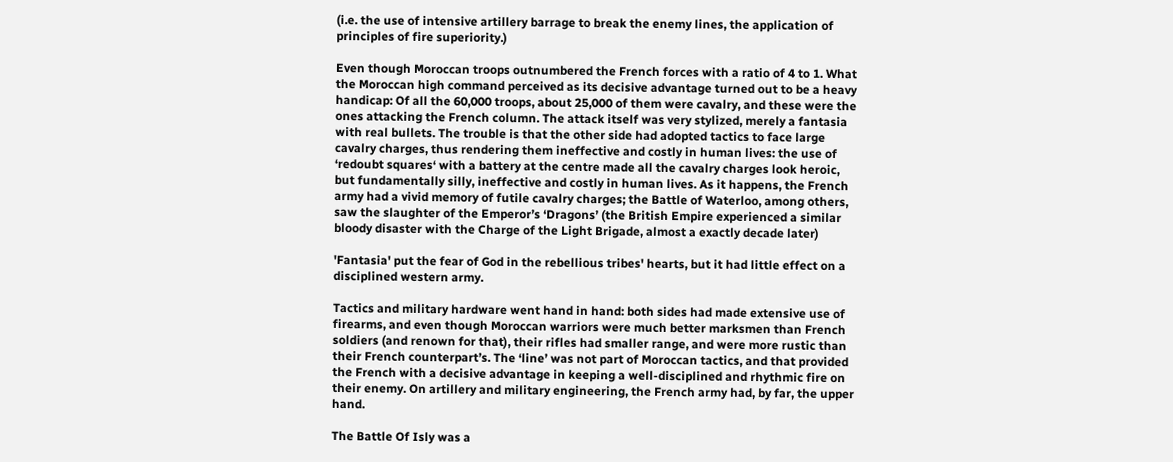(i.e. the use of intensive artillery barrage to break the enemy lines, the application of principles of fire superiority.)

Even though Moroccan troops outnumbered the French forces with a ratio of 4 to 1. What the Moroccan high command perceived as its decisive advantage turned out to be a heavy handicap: Of all the 60,000 troops, about 25,000 of them were cavalry, and these were the ones attacking the French column. The attack itself was very stylized, merely a fantasia with real bullets. The trouble is that the other side had adopted tactics to face large cavalry charges, thus rendering them ineffective and costly in human lives: the use of ‘redoubt squares‘ with a battery at the centre made all the cavalry charges look heroic, but fundamentally silly, ineffective and costly in human lives. As it happens, the French army had a vivid memory of futile cavalry charges; the Battle of Waterloo, among others, saw the slaughter of the Emperor’s ‘Dragons’ (the British Empire experienced a similar bloody disaster with the Charge of the Light Brigade, almost a exactly decade later)

'Fantasia' put the fear of God in the rebellious tribes' hearts, but it had little effect on a disciplined western army.

Tactics and military hardware went hand in hand: both sides had made extensive use of firearms, and even though Moroccan warriors were much better marksmen than French soldiers (and renown for that), their rifles had smaller range, and were more rustic than their French counterpart’s. The ‘line’ was not part of Moroccan tactics, and that provided the French with a decisive advantage in keeping a well-disciplined and rhythmic fire on their enemy. On artillery and military engineering, the French army had, by far, the upper hand.

The Battle Of Isly was a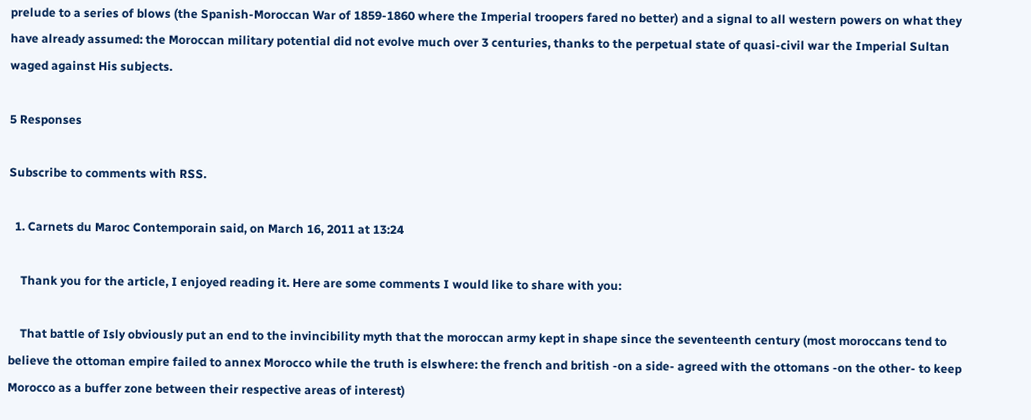prelude to a series of blows (the Spanish-Moroccan War of 1859-1860 where the Imperial troopers fared no better) and a signal to all western powers on what they have already assumed: the Moroccan military potential did not evolve much over 3 centuries, thanks to the perpetual state of quasi-civil war the Imperial Sultan waged against His subjects.

5 Responses

Subscribe to comments with RSS.

  1. Carnets du Maroc Contemporain said, on March 16, 2011 at 13:24

    Thank you for the article, I enjoyed reading it. Here are some comments I would like to share with you:

    That battle of Isly obviously put an end to the invincibility myth that the moroccan army kept in shape since the seventeenth century (most moroccans tend to believe the ottoman empire failed to annex Morocco while the truth is elswhere: the french and british -on a side- agreed with the ottomans -on the other- to keep Morocco as a buffer zone between their respective areas of interest)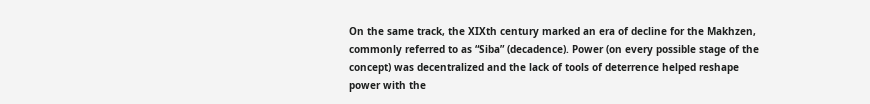On the same track, the XIXth century marked an era of decline for the Makhzen, commonly referred to as “Siba” (decadence). Power (on every possible stage of the concept) was decentralized and the lack of tools of deterrence helped reshape power with the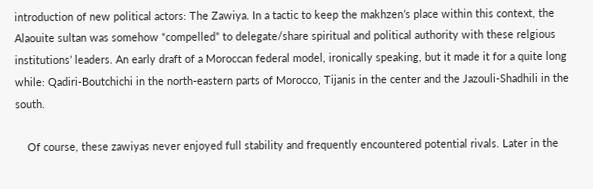introduction of new political actors: The Zawiya. In a tactic to keep the makhzen’s place within this context, the Alaouite sultan was somehow “compelled” to delegate/share spiritual and political authority with these relgious institutions’ leaders. An early draft of a Moroccan federal model, ironically speaking, but it made it for a quite long while: Qadiri-Boutchichi in the north-eastern parts of Morocco, Tijanis in the center and the Jazouli-Shadhili in the south.

    Of course, these zawiyas never enjoyed full stability and frequently encountered potential rivals. Later in the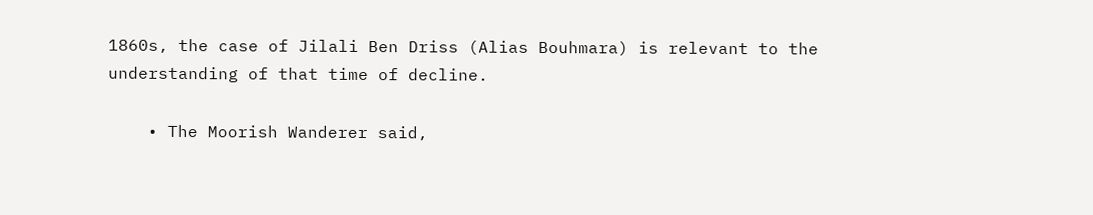1860s, the case of Jilali Ben Driss (Alias Bouhmara) is relevant to the understanding of that time of decline.

    • The Moorish Wanderer said,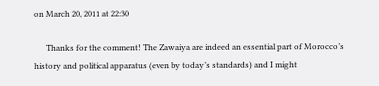on March 20, 2011 at 22:30

      Thanks for the comment! The Zawaiya are indeed an essential part of Morocco’s history and political apparatus (even by today’s standards) and I might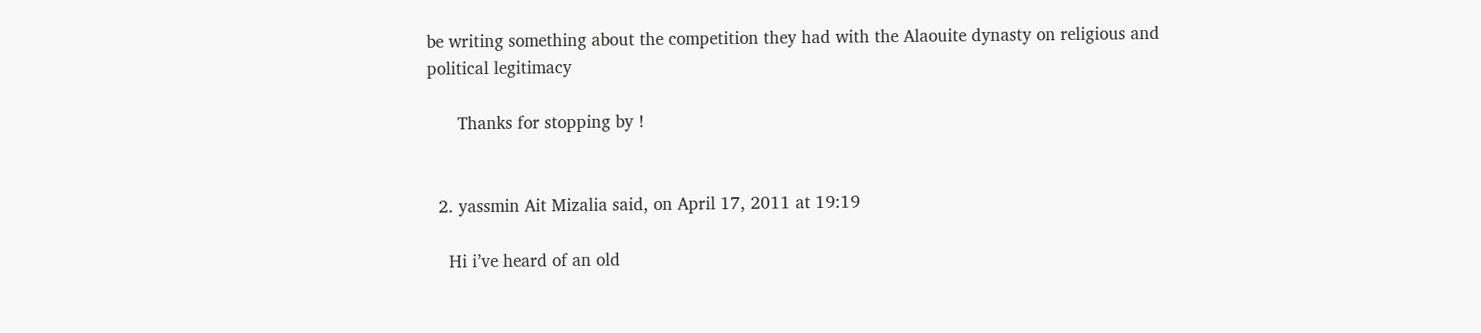be writing something about the competition they had with the Alaouite dynasty on religious and political legitimacy

      Thanks for stopping by !


  2. yassmin Ait Mizalia said, on April 17, 2011 at 19:19

    Hi i’ve heard of an old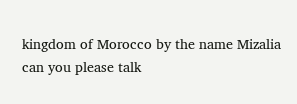kingdom of Morocco by the name Mizalia can you please talk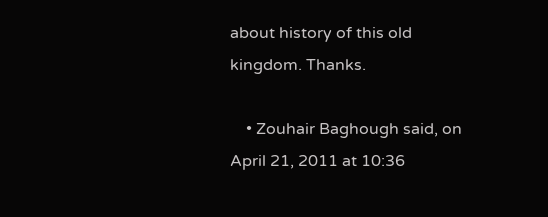about history of this old kingdom. Thanks.

    • Zouhair Baghough said, on April 21, 2011 at 10:36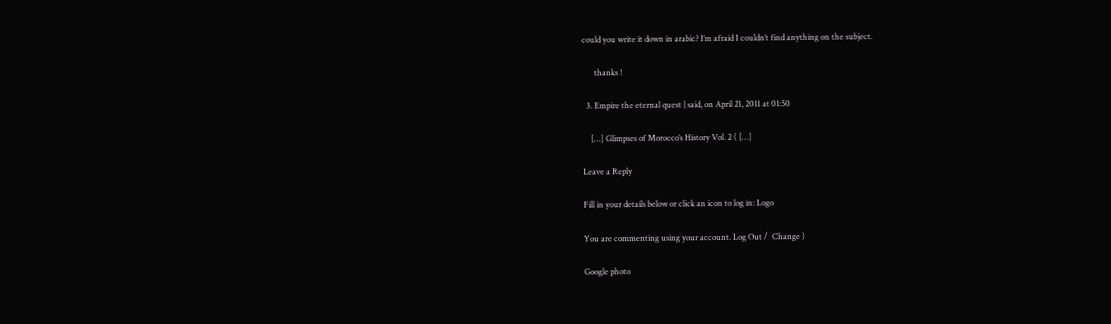could you write it down in arabic? I’m afraid I couldn’t find anything on the subject.

      thanks !

  3. Empire the eternal quest | said, on April 21, 2011 at 01:50

    […] Glimpses of Morocco’s History Vol. 2 ( […]

Leave a Reply

Fill in your details below or click an icon to log in: Logo

You are commenting using your account. Log Out /  Change )

Google photo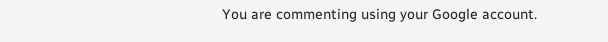You are commenting using your Google account.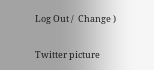Log Out /  Change )

Twitter picture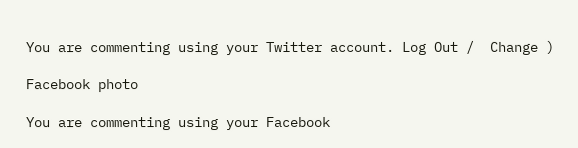You are commenting using your Twitter account. Log Out /  Change )

Facebook photo

You are commenting using your Facebook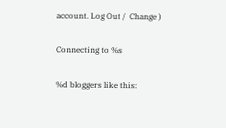account. Log Out /  Change )

Connecting to %s

%d bloggers like this: